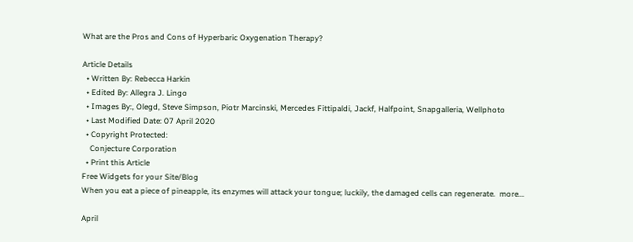What are the Pros and Cons of Hyperbaric Oxygenation Therapy?

Article Details
  • Written By: Rebecca Harkin
  • Edited By: Allegra J. Lingo
  • Images By:, Olegd, Steve Simpson, Piotr Marcinski, Mercedes Fittipaldi, Jackf, Halfpoint, Snapgalleria, Wellphoto
  • Last Modified Date: 07 April 2020
  • Copyright Protected:
    Conjecture Corporation
  • Print this Article
Free Widgets for your Site/Blog
When you eat a piece of pineapple, its enzymes will attack your tongue; luckily, the damaged cells can regenerate.  more...

April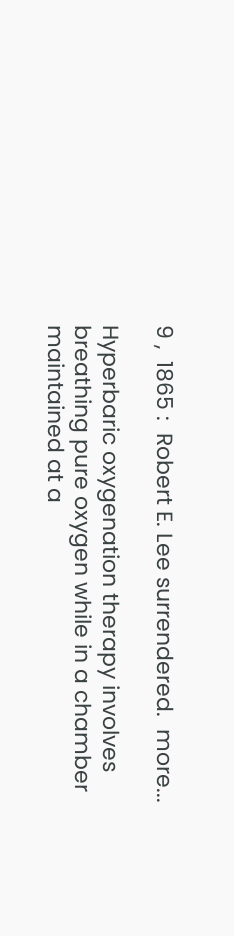9 ,  1865 :  Robert E. Lee surrendered.  more...

Hyperbaric oxygenation therapy involves breathing pure oxygen while in a chamber maintained at a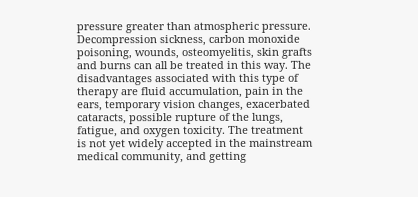pressure greater than atmospheric pressure. Decompression sickness, carbon monoxide poisoning, wounds, osteomyelitis, skin grafts and burns can all be treated in this way. The disadvantages associated with this type of therapy are fluid accumulation, pain in the ears, temporary vision changes, exacerbated cataracts, possible rupture of the lungs, fatigue, and oxygen toxicity. The treatment is not yet widely accepted in the mainstream medical community, and getting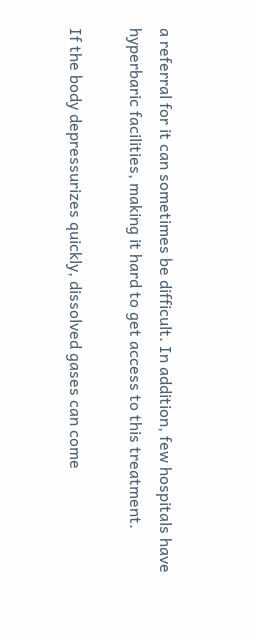a referral for it can sometimes be difficult. In addition, few hospitals have hyperbaric facilities, making it hard to get access to this treatment.

If the body depressurizes quickly, dissolved gases can come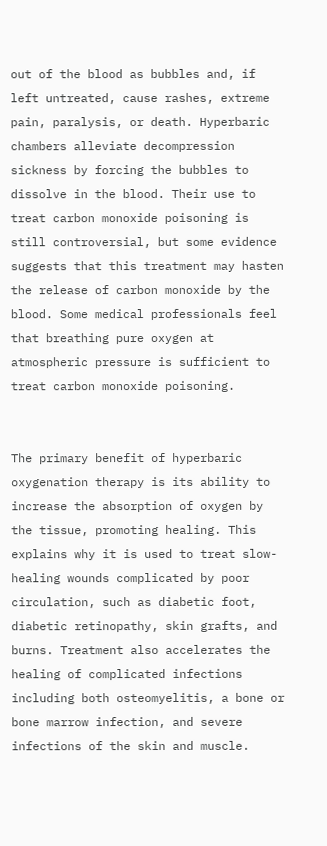out of the blood as bubbles and, if left untreated, cause rashes, extreme pain, paralysis, or death. Hyperbaric chambers alleviate decompression sickness by forcing the bubbles to dissolve in the blood. Their use to treat carbon monoxide poisoning is still controversial, but some evidence suggests that this treatment may hasten the release of carbon monoxide by the blood. Some medical professionals feel that breathing pure oxygen at atmospheric pressure is sufficient to treat carbon monoxide poisoning.


The primary benefit of hyperbaric oxygenation therapy is its ability to increase the absorption of oxygen by the tissue, promoting healing. This explains why it is used to treat slow-healing wounds complicated by poor circulation, such as diabetic foot, diabetic retinopathy, skin grafts, and burns. Treatment also accelerates the healing of complicated infections including both osteomyelitis, a bone or bone marrow infection, and severe infections of the skin and muscle.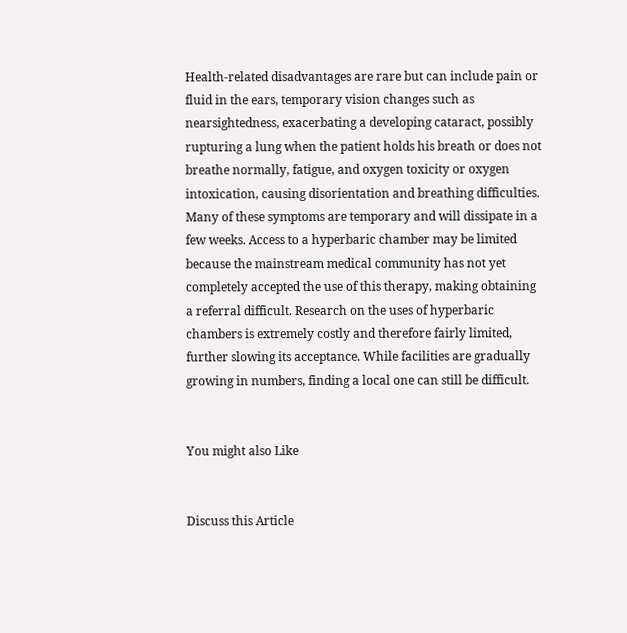Health-related disadvantages are rare but can include pain or fluid in the ears, temporary vision changes such as nearsightedness, exacerbating a developing cataract, possibly rupturing a lung when the patient holds his breath or does not breathe normally, fatigue, and oxygen toxicity or oxygen intoxication, causing disorientation and breathing difficulties. Many of these symptoms are temporary and will dissipate in a few weeks. Access to a hyperbaric chamber may be limited because the mainstream medical community has not yet completely accepted the use of this therapy, making obtaining a referral difficult. Research on the uses of hyperbaric chambers is extremely costly and therefore fairly limited, further slowing its acceptance. While facilities are gradually growing in numbers, finding a local one can still be difficult.


You might also Like


Discuss this Article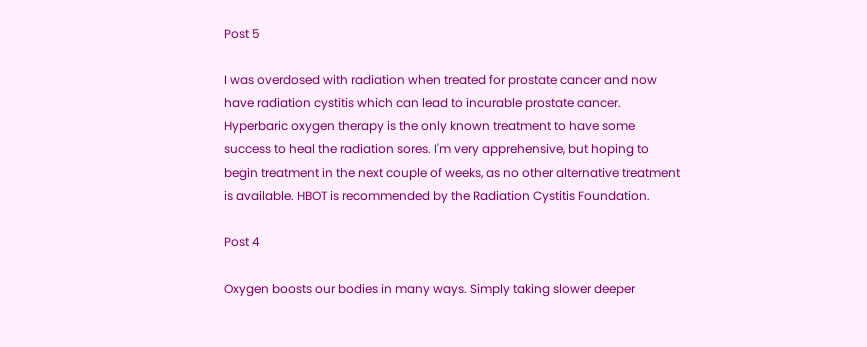Post 5

I was overdosed with radiation when treated for prostate cancer and now have radiation cystitis which can lead to incurable prostate cancer. Hyperbaric oxygen therapy is the only known treatment to have some success to heal the radiation sores. I'm very apprehensive, but hoping to begin treatment in the next couple of weeks, as no other alternative treatment is available. HBOT is recommended by the Radiation Cystitis Foundation.

Post 4

Oxygen boosts our bodies in many ways. Simply taking slower deeper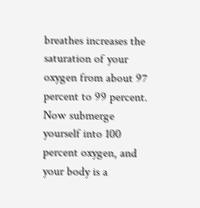breathes increases the saturation of your oxygen from about 97 percent to 99 percent. Now submerge yourself into 100 percent oxygen, and your body is a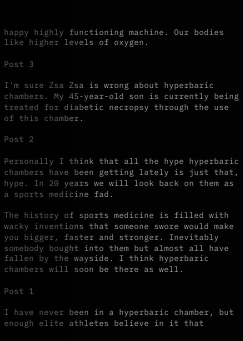happy highly functioning machine. Our bodies like higher levels of oxygen.

Post 3

I'm sure Zsa Zsa is wrong about hyperbaric chambers. My 45-year-old son is currently being treated for diabetic necropsy through the use of this chamber.

Post 2

Personally I think that all the hype hyperbaric chambers have been getting lately is just that, hype. In 20 years we will look back on them as a sports medicine fad.

The history of sports medicine is filled with wacky inventions that someone swore would make you bigger, faster and stronger. Inevitably somebody bought into them but almost all have fallen by the wayside. I think hyperbaric chambers will soon be there as well.

Post 1

I have never been in a hyperbaric chamber, but enough elite athletes believe in it that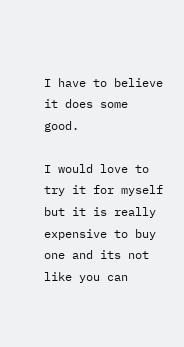I have to believe it does some good.

I would love to try it for myself but it is really expensive to buy one and its not like you can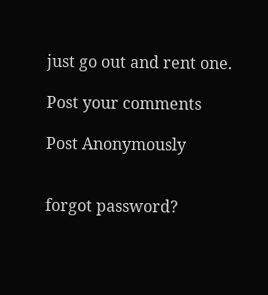just go out and rent one.

Post your comments

Post Anonymously


forgot password?